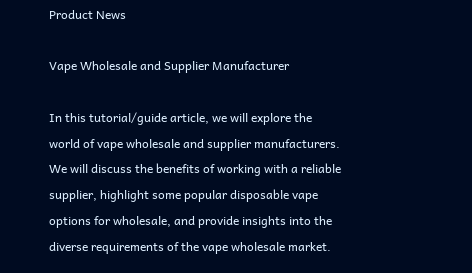Product News

Vape Wholesale and Supplier Manufacturer

In this tutorial/guide article, we will explore the world of vape wholesale and supplier manufacturers. We will discuss the benefits of working with a reliable supplier, highlight some popular disposable vape options for wholesale, and provide insights into the diverse requirements of the vape wholesale market.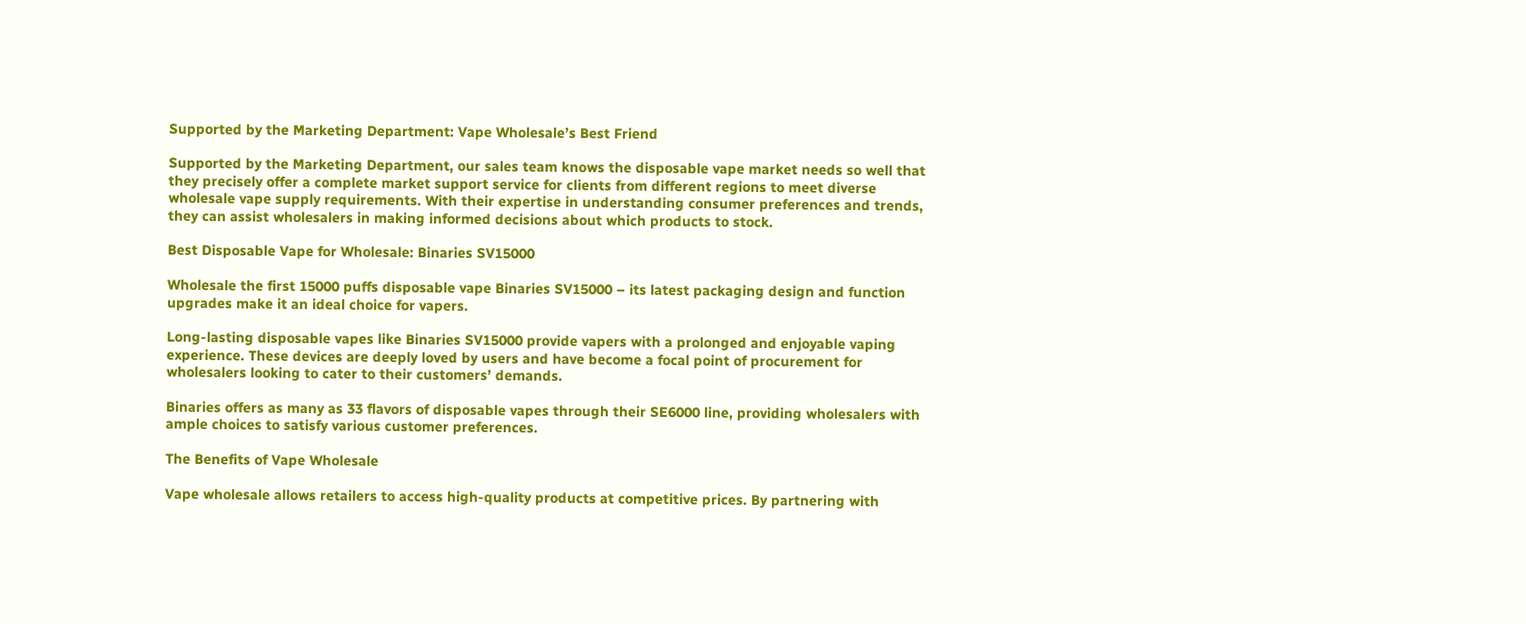Supported by the Marketing Department: Vape Wholesale’s Best Friend

Supported by the Marketing Department, our sales team knows the disposable vape market needs so well that they precisely offer a complete market support service for clients from different regions to meet diverse wholesale vape supply requirements. With their expertise in understanding consumer preferences and trends, they can assist wholesalers in making informed decisions about which products to stock.

Best Disposable Vape for Wholesale: Binaries SV15000

Wholesale the first 15000 puffs disposable vape Binaries SV15000 – its latest packaging design and function upgrades make it an ideal choice for vapers.

Long-lasting disposable vapes like Binaries SV15000 provide vapers with a prolonged and enjoyable vaping experience. These devices are deeply loved by users and have become a focal point of procurement for wholesalers looking to cater to their customers’ demands.

Binaries offers as many as 33 flavors of disposable vapes through their SE6000 line, providing wholesalers with ample choices to satisfy various customer preferences.

The Benefits of Vape Wholesale

Vape wholesale allows retailers to access high-quality products at competitive prices. By partnering with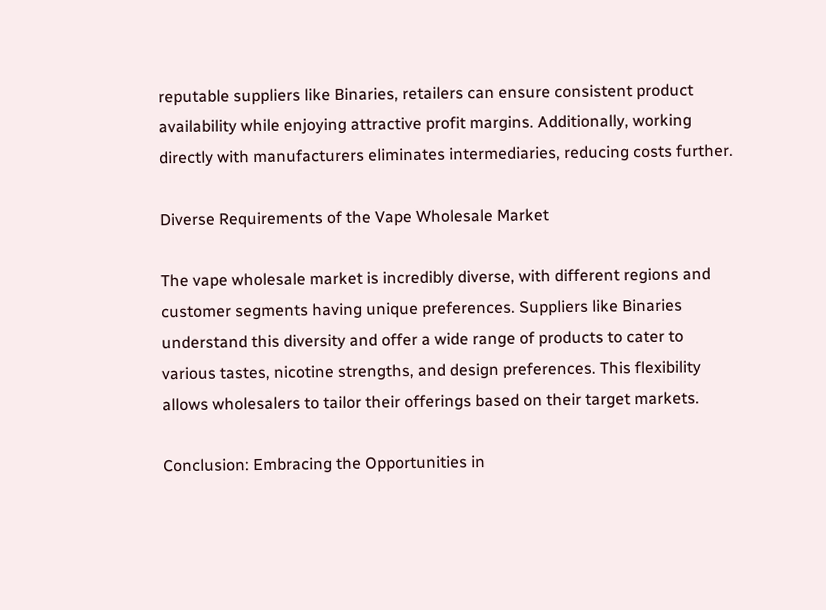reputable suppliers like Binaries, retailers can ensure consistent product availability while enjoying attractive profit margins. Additionally, working directly with manufacturers eliminates intermediaries, reducing costs further.

Diverse Requirements of the Vape Wholesale Market

The vape wholesale market is incredibly diverse, with different regions and customer segments having unique preferences. Suppliers like Binaries understand this diversity and offer a wide range of products to cater to various tastes, nicotine strengths, and design preferences. This flexibility allows wholesalers to tailor their offerings based on their target markets.

Conclusion: Embracing the Opportunities in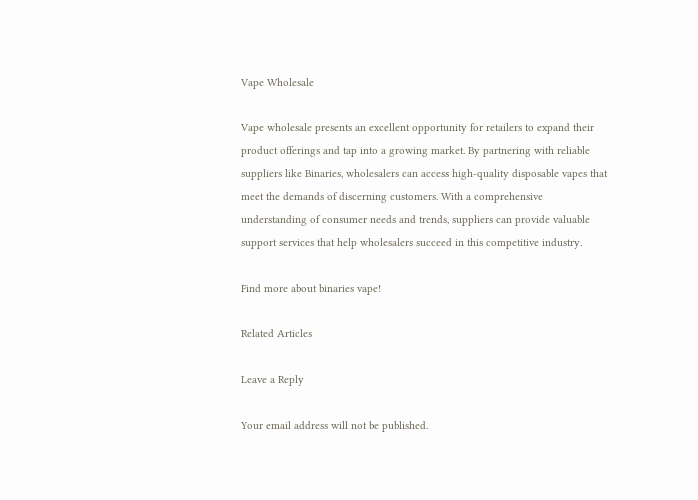Vape Wholesale

Vape wholesale presents an excellent opportunity for retailers to expand their product offerings and tap into a growing market. By partnering with reliable suppliers like Binaries, wholesalers can access high-quality disposable vapes that meet the demands of discerning customers. With a comprehensive understanding of consumer needs and trends, suppliers can provide valuable support services that help wholesalers succeed in this competitive industry.

Find more about binaries vape!

Related Articles

Leave a Reply

Your email address will not be published.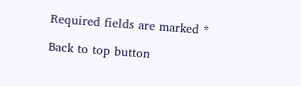Required fields are marked *

Back to top button